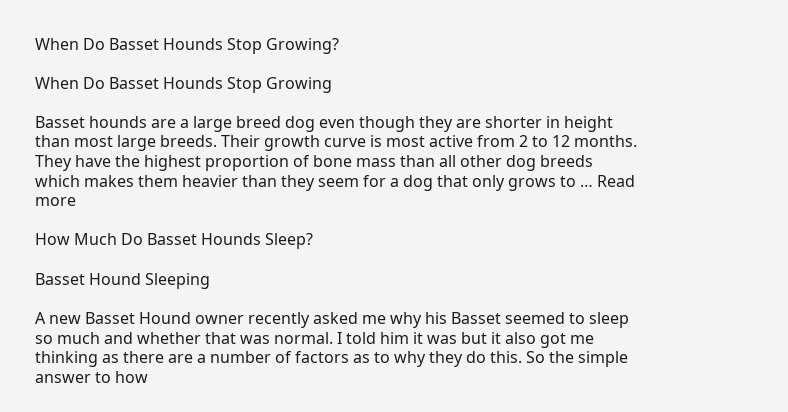When Do Basset Hounds Stop Growing?

When Do Basset Hounds Stop Growing

Basset hounds are a large breed dog even though they are shorter in height than most large breeds. Their growth curve is most active from 2 to 12 months. They have the highest proportion of bone mass than all other dog breeds which makes them heavier than they seem for a dog that only grows to … Read more

How Much Do Basset Hounds Sleep?

Basset Hound Sleeping

A new Basset Hound owner recently asked me why his Basset seemed to sleep so much and whether that was normal. I told him it was but it also got me thinking as there are a number of factors as to why they do this. So the simple answer to how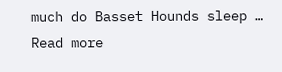much do Basset Hounds sleep … Read more